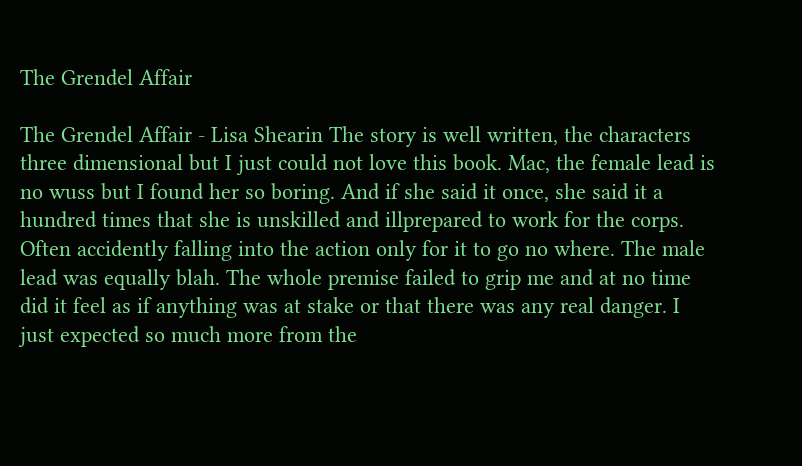The Grendel Affair

The Grendel Affair - Lisa Shearin The story is well written, the characters three dimensional but I just could not love this book. Mac, the female lead is no wuss but I found her so boring. And if she said it once, she said it a hundred times that she is unskilled and illprepared to work for the corps. Often accidently falling into the action only for it to go no where. The male lead was equally blah. The whole premise failed to grip me and at no time did it feel as if anything was at stake or that there was any real danger. I just expected so much more from the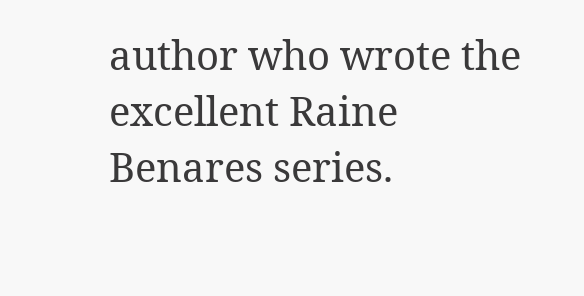author who wrote the excellent Raine Benares series.